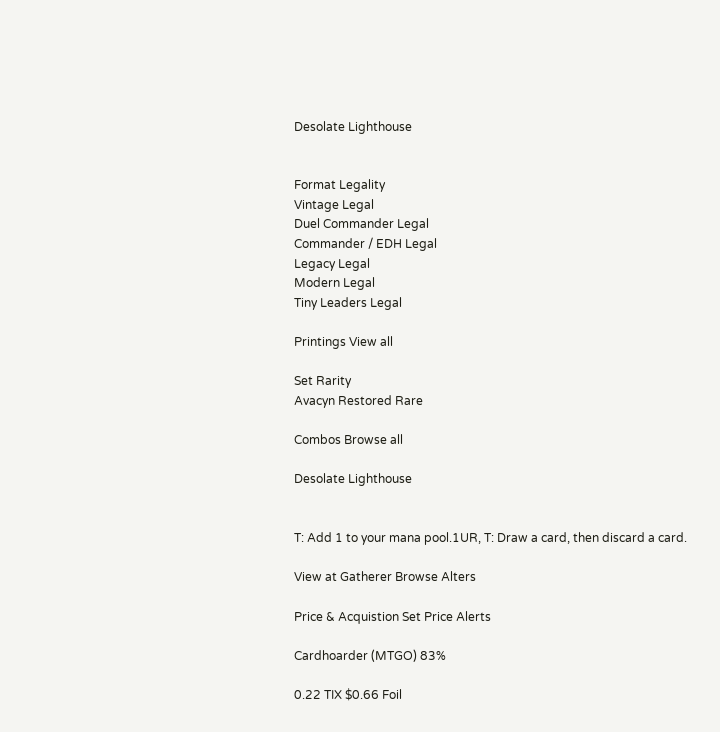Desolate Lighthouse


Format Legality
Vintage Legal
Duel Commander Legal
Commander / EDH Legal
Legacy Legal
Modern Legal
Tiny Leaders Legal

Printings View all

Set Rarity
Avacyn Restored Rare

Combos Browse all

Desolate Lighthouse


T: Add 1 to your mana pool.1UR, T: Draw a card, then discard a card.

View at Gatherer Browse Alters

Price & Acquistion Set Price Alerts

Cardhoarder (MTGO) 83%

0.22 TIX $0.66 Foil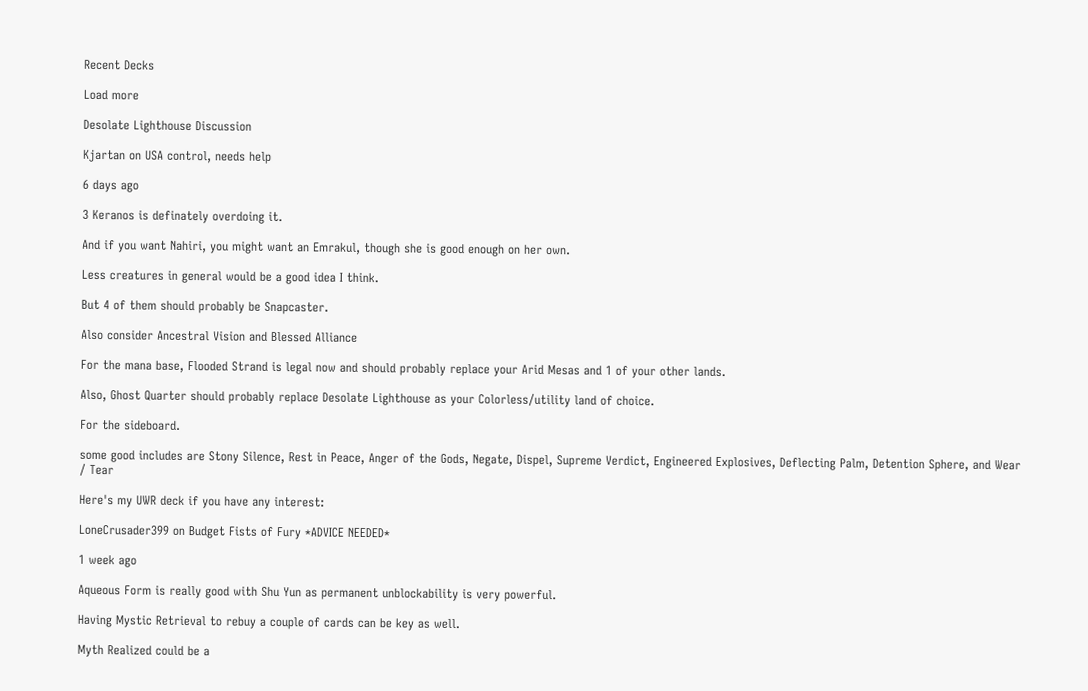Recent Decks

Load more

Desolate Lighthouse Discussion

Kjartan on USA control, needs help

6 days ago

3 Keranos is definately overdoing it.

And if you want Nahiri, you might want an Emrakul, though she is good enough on her own.

Less creatures in general would be a good idea I think.

But 4 of them should probably be Snapcaster.

Also consider Ancestral Vision and Blessed Alliance

For the mana base, Flooded Strand is legal now and should probably replace your Arid Mesas and 1 of your other lands.

Also, Ghost Quarter should probably replace Desolate Lighthouse as your Colorless/utility land of choice.

For the sideboard.

some good includes are Stony Silence, Rest in Peace, Anger of the Gods, Negate, Dispel, Supreme Verdict, Engineered Explosives, Deflecting Palm, Detention Sphere, and Wear / Tear

Here's my UWR deck if you have any interest:

LoneCrusader399 on Budget Fists of Fury *ADVICE NEEDED*

1 week ago

Aqueous Form is really good with Shu Yun as permanent unblockability is very powerful.

Having Mystic Retrieval to rebuy a couple of cards can be key as well.

Myth Realized could be a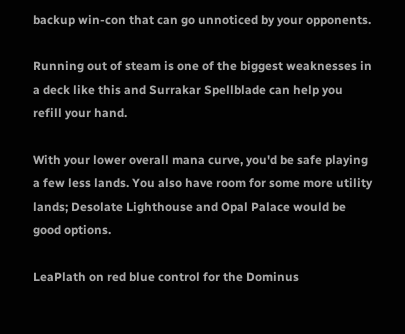backup win-con that can go unnoticed by your opponents.

Running out of steam is one of the biggest weaknesses in a deck like this and Surrakar Spellblade can help you refill your hand.

With your lower overall mana curve, you'd be safe playing a few less lands. You also have room for some more utility lands; Desolate Lighthouse and Opal Palace would be good options.

LeaPlath on red blue control for the Dominus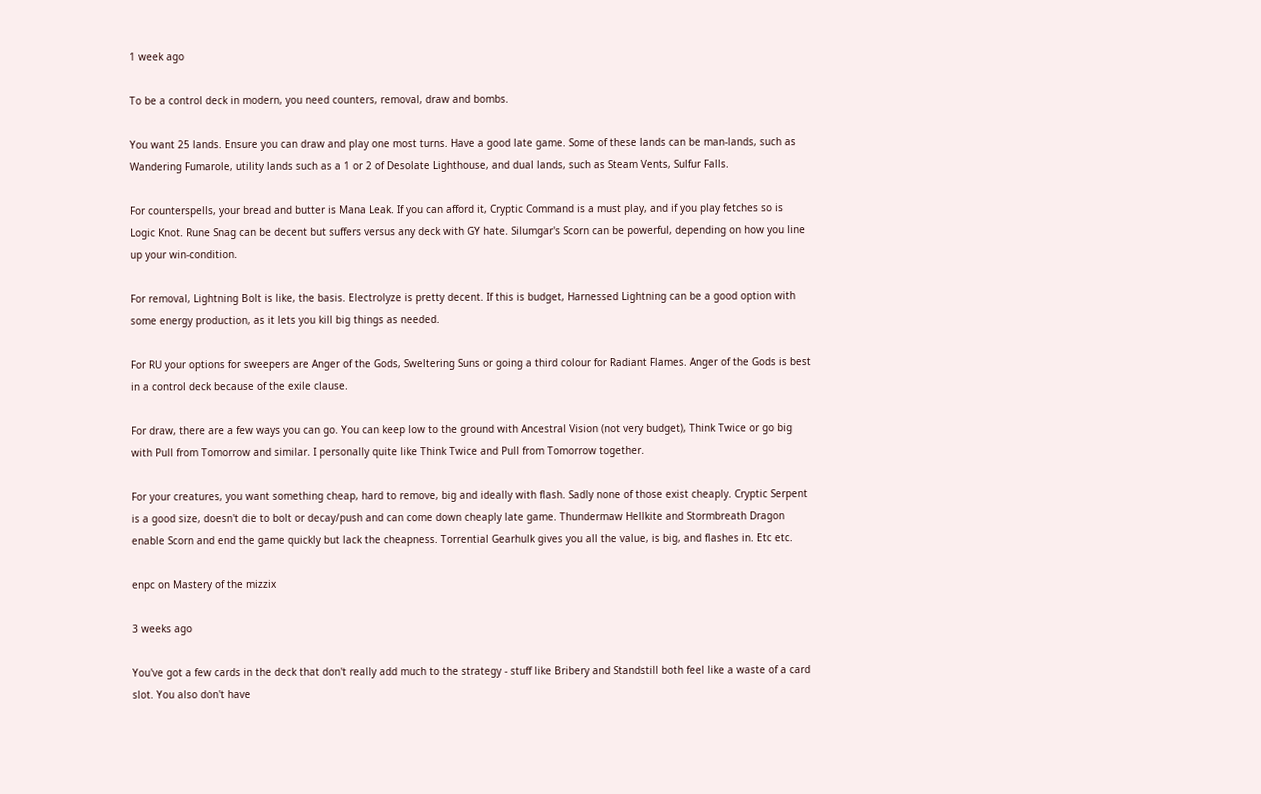1 week ago

To be a control deck in modern, you need counters, removal, draw and bombs.

You want 25 lands. Ensure you can draw and play one most turns. Have a good late game. Some of these lands can be man-lands, such as Wandering Fumarole, utility lands such as a 1 or 2 of Desolate Lighthouse, and dual lands, such as Steam Vents, Sulfur Falls.

For counterspells, your bread and butter is Mana Leak. If you can afford it, Cryptic Command is a must play, and if you play fetches so is Logic Knot. Rune Snag can be decent but suffers versus any deck with GY hate. Silumgar's Scorn can be powerful, depending on how you line up your win-condition.

For removal, Lightning Bolt is like, the basis. Electrolyze is pretty decent. If this is budget, Harnessed Lightning can be a good option with some energy production, as it lets you kill big things as needed.

For RU your options for sweepers are Anger of the Gods, Sweltering Suns or going a third colour for Radiant Flames. Anger of the Gods is best in a control deck because of the exile clause.

For draw, there are a few ways you can go. You can keep low to the ground with Ancestral Vision (not very budget), Think Twice or go big with Pull from Tomorrow and similar. I personally quite like Think Twice and Pull from Tomorrow together.

For your creatures, you want something cheap, hard to remove, big and ideally with flash. Sadly none of those exist cheaply. Cryptic Serpent is a good size, doesn't die to bolt or decay/push and can come down cheaply late game. Thundermaw Hellkite and Stormbreath Dragon enable Scorn and end the game quickly but lack the cheapness. Torrential Gearhulk gives you all the value, is big, and flashes in. Etc etc.

enpc on Mastery of the mizzix

3 weeks ago

You've got a few cards in the deck that don't really add much to the strategy - stuff like Bribery and Standstill both feel like a waste of a card slot. You also don't have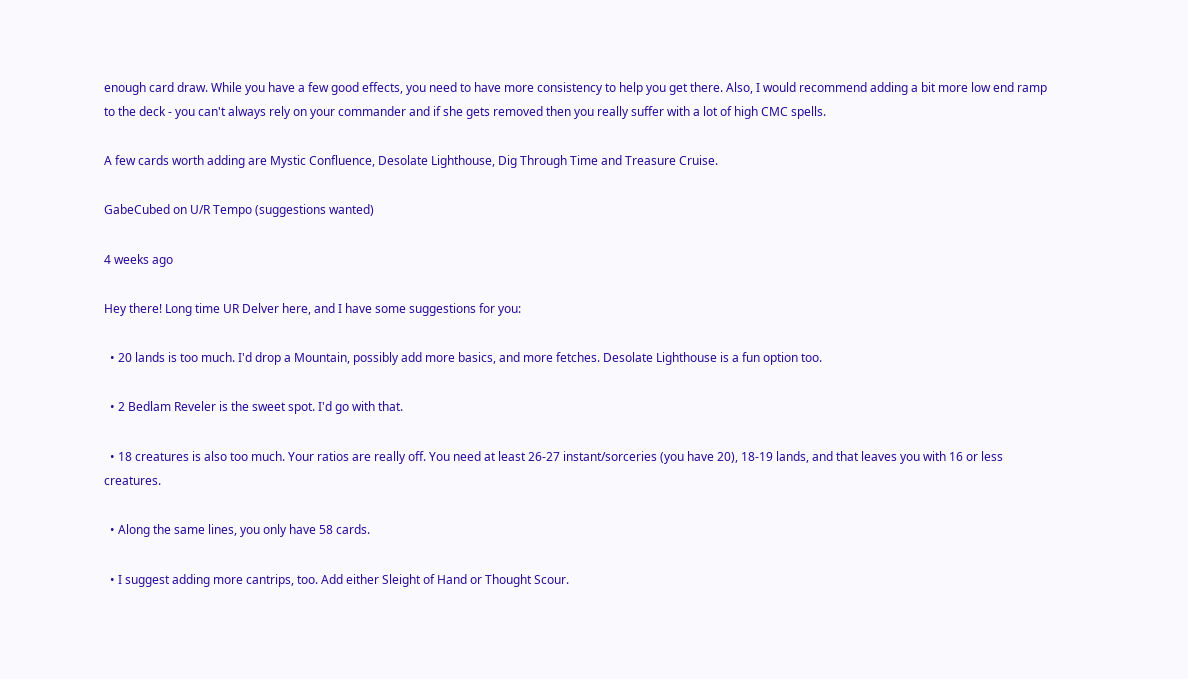enough card draw. While you have a few good effects, you need to have more consistency to help you get there. Also, I would recommend adding a bit more low end ramp to the deck - you can't always rely on your commander and if she gets removed then you really suffer with a lot of high CMC spells.

A few cards worth adding are Mystic Confluence, Desolate Lighthouse, Dig Through Time and Treasure Cruise.

GabeCubed on U/R Tempo (suggestions wanted)

4 weeks ago

Hey there! Long time UR Delver here, and I have some suggestions for you:

  • 20 lands is too much. I'd drop a Mountain, possibly add more basics, and more fetches. Desolate Lighthouse is a fun option too.

  • 2 Bedlam Reveler is the sweet spot. I'd go with that.

  • 18 creatures is also too much. Your ratios are really off. You need at least 26-27 instant/sorceries (you have 20), 18-19 lands, and that leaves you with 16 or less creatures.

  • Along the same lines, you only have 58 cards.

  • I suggest adding more cantrips, too. Add either Sleight of Hand or Thought Scour.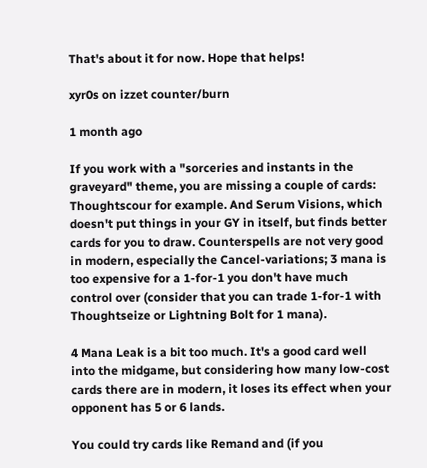That's about it for now. Hope that helps!

xyr0s on izzet counter/burn

1 month ago

If you work with a "sorceries and instants in the graveyard" theme, you are missing a couple of cards: Thoughtscour for example. And Serum Visions, which doesn't put things in your GY in itself, but finds better cards for you to draw. Counterspells are not very good in modern, especially the Cancel-variations; 3 mana is too expensive for a 1-for-1 you don't have much control over (consider that you can trade 1-for-1 with Thoughtseize or Lightning Bolt for 1 mana).

4 Mana Leak is a bit too much. It's a good card well into the midgame, but considering how many low-cost cards there are in modern, it loses its effect when your opponent has 5 or 6 lands.

You could try cards like Remand and (if you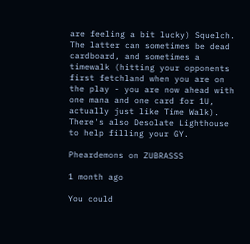are feeling a bit lucky) Squelch. The latter can sometimes be dead cardboard, and sometimes a timewalk (hitting your opponents first fetchland when you are on the play - you are now ahead with one mana and one card for 1U, actually just like Time Walk). There's also Desolate Lighthouse to help filling your GY.

Pheardemons on ZUBRASSS

1 month ago

You could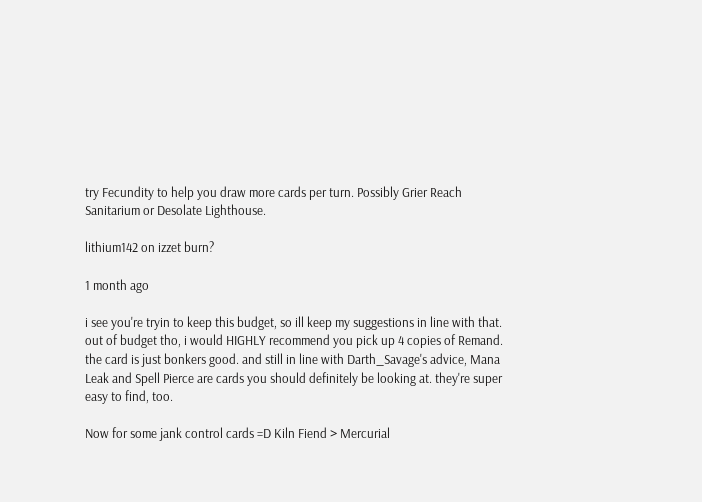try Fecundity to help you draw more cards per turn. Possibly Grier Reach Sanitarium or Desolate Lighthouse.

lithium142 on izzet burn?

1 month ago

i see you're tryin to keep this budget, so ill keep my suggestions in line with that. out of budget tho, i would HIGHLY recommend you pick up 4 copies of Remand. the card is just bonkers good. and still in line with Darth_Savage's advice, Mana Leak and Spell Pierce are cards you should definitely be looking at. they're super easy to find, too.

Now for some jank control cards =D Kiln Fiend > Mercurial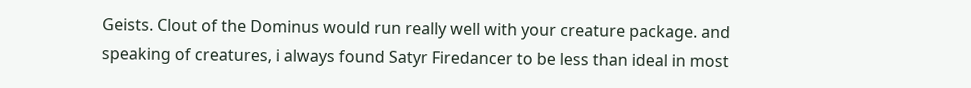Geists. Clout of the Dominus would run really well with your creature package. and speaking of creatures, i always found Satyr Firedancer to be less than ideal in most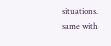situations. same with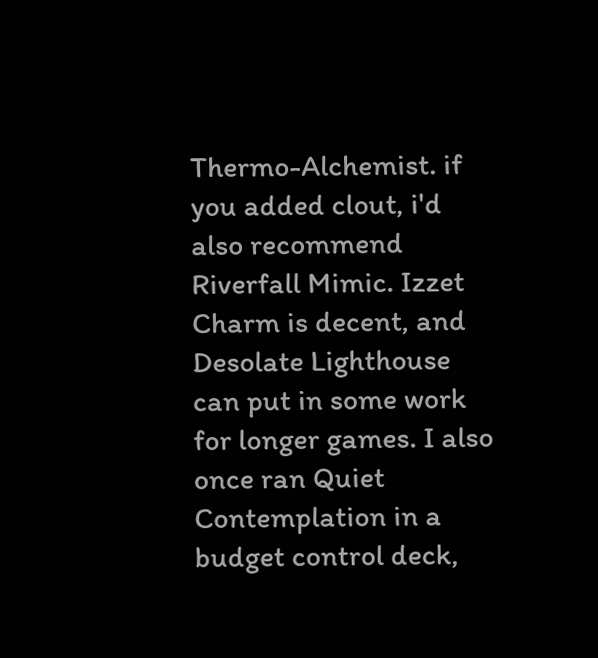Thermo-Alchemist. if you added clout, i'd also recommend Riverfall Mimic. Izzet Charm is decent, and Desolate Lighthouse can put in some work for longer games. I also once ran Quiet Contemplation in a budget control deck,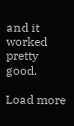and it worked pretty good.

Load more